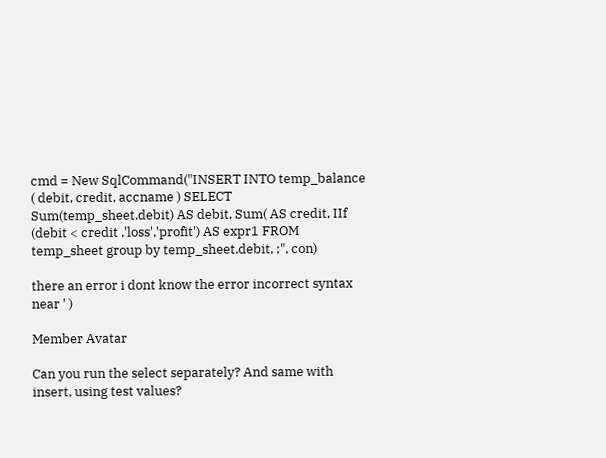cmd = New SqlCommand("INSERT INTO temp_balance ( debit, credit, accname ) SELECT Sum(temp_sheet.debit) AS debit, Sum( AS credit, IIf (debit < credit ,'loss','profit') AS expr1 FROM temp_sheet group by temp_sheet.debit, ;", con)

there an error i dont know the error incorrect syntax near ' )

Member Avatar

Can you run the select separately? And same with insert, using test values?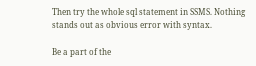Then try the whole sql statement in SSMS. Nothing stands out as obvious error with syntax.

Be a part of the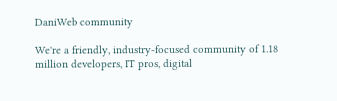DaniWeb community

We're a friendly, industry-focused community of 1.18 million developers, IT pros, digital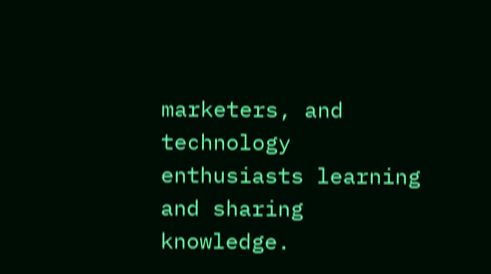marketers, and technology enthusiasts learning and sharing knowledge.